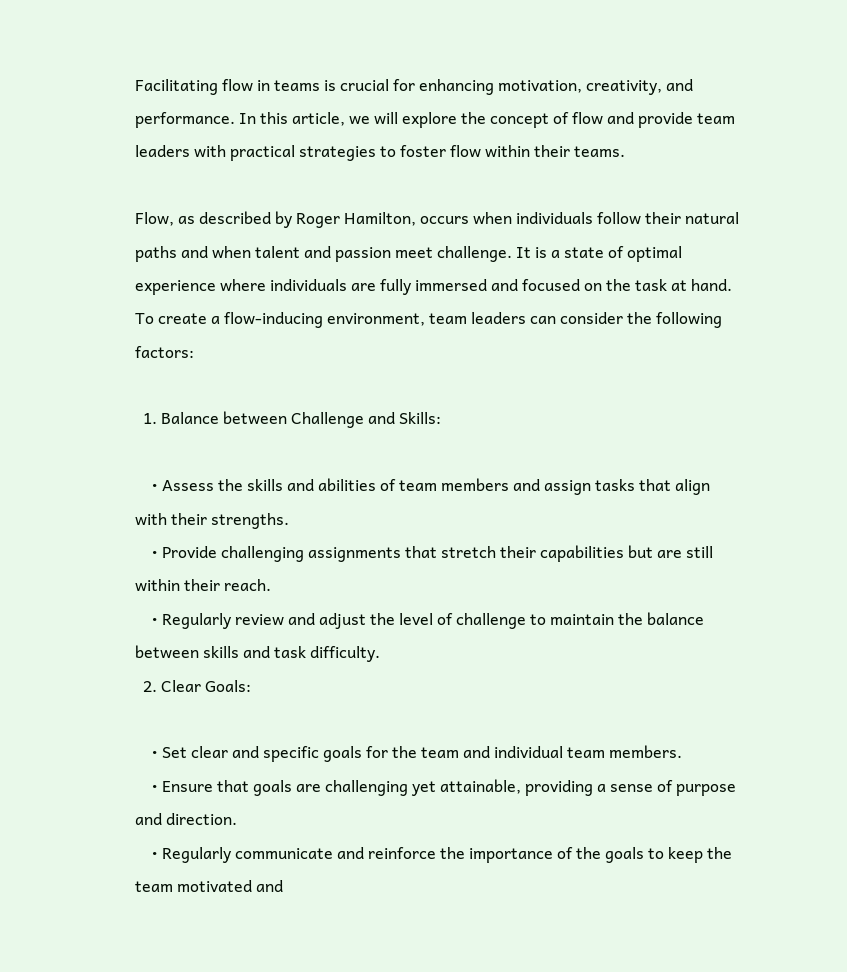Facilitating flow in teams is crucial for enhancing motivation, creativity, and performance. In this article, we will explore the concept of flow and provide team leaders with practical strategies to foster flow within their teams.

Flow, as described by Roger Hamilton, occurs when individuals follow their natural paths and when talent and passion meet challenge. It is a state of optimal experience where individuals are fully immersed and focused on the task at hand. To create a flow-inducing environment, team leaders can consider the following factors:

  1. Balance between Challenge and Skills:

    • Assess the skills and abilities of team members and assign tasks that align with their strengths.
    • Provide challenging assignments that stretch their capabilities but are still within their reach.
    • Regularly review and adjust the level of challenge to maintain the balance between skills and task difficulty.
  2. Clear Goals:

    • Set clear and specific goals for the team and individual team members.
    • Ensure that goals are challenging yet attainable, providing a sense of purpose and direction.
    • Regularly communicate and reinforce the importance of the goals to keep the team motivated and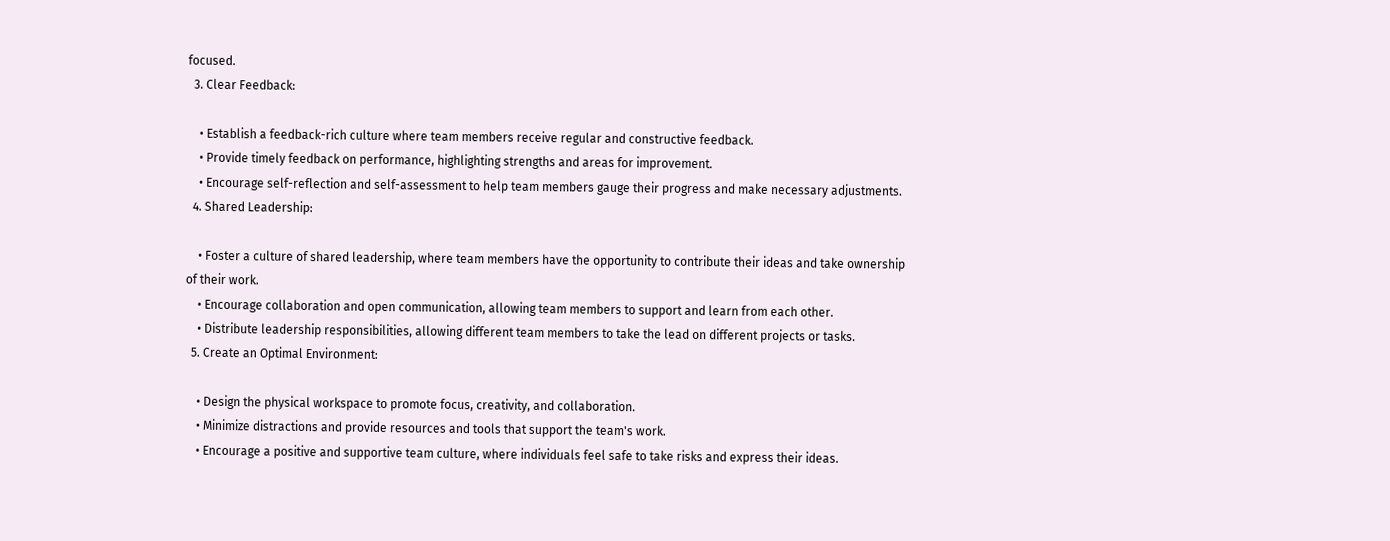focused.
  3. Clear Feedback:

    • Establish a feedback-rich culture where team members receive regular and constructive feedback.
    • Provide timely feedback on performance, highlighting strengths and areas for improvement.
    • Encourage self-reflection and self-assessment to help team members gauge their progress and make necessary adjustments.
  4. Shared Leadership:

    • Foster a culture of shared leadership, where team members have the opportunity to contribute their ideas and take ownership of their work.
    • Encourage collaboration and open communication, allowing team members to support and learn from each other.
    • Distribute leadership responsibilities, allowing different team members to take the lead on different projects or tasks.
  5. Create an Optimal Environment:

    • Design the physical workspace to promote focus, creativity, and collaboration.
    • Minimize distractions and provide resources and tools that support the team's work.
    • Encourage a positive and supportive team culture, where individuals feel safe to take risks and express their ideas.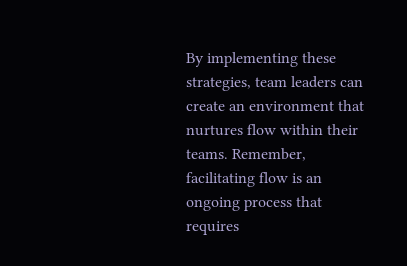By implementing these strategies, team leaders can create an environment that nurtures flow within their teams. Remember, facilitating flow is an ongoing process that requires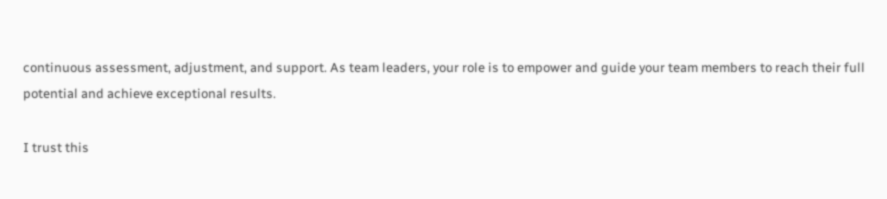continuous assessment, adjustment, and support. As team leaders, your role is to empower and guide your team members to reach their full potential and achieve exceptional results.

I trust this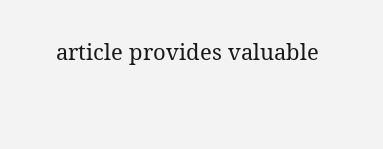article provides valuable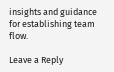insights and guidance for establishing team flow.

Leave a Reply